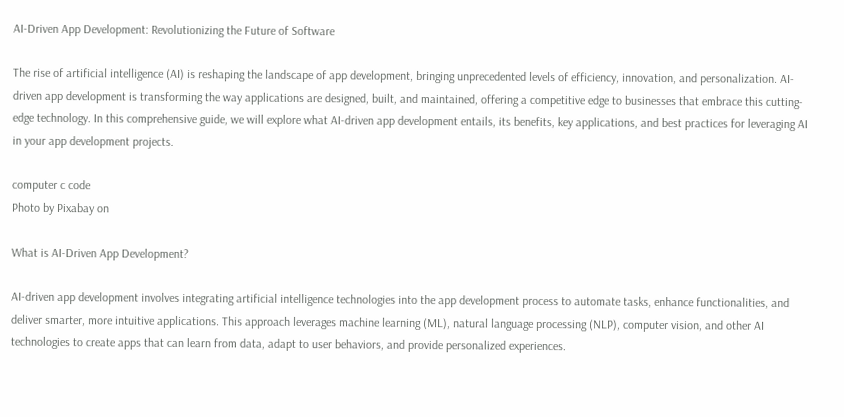AI-Driven App Development: Revolutionizing the Future of Software

The rise of artificial intelligence (AI) is reshaping the landscape of app development, bringing unprecedented levels of efficiency, innovation, and personalization. AI-driven app development is transforming the way applications are designed, built, and maintained, offering a competitive edge to businesses that embrace this cutting-edge technology. In this comprehensive guide, we will explore what AI-driven app development entails, its benefits, key applications, and best practices for leveraging AI in your app development projects.

computer c code
Photo by Pixabay on

What is AI-Driven App Development?

AI-driven app development involves integrating artificial intelligence technologies into the app development process to automate tasks, enhance functionalities, and deliver smarter, more intuitive applications. This approach leverages machine learning (ML), natural language processing (NLP), computer vision, and other AI technologies to create apps that can learn from data, adapt to user behaviors, and provide personalized experiences.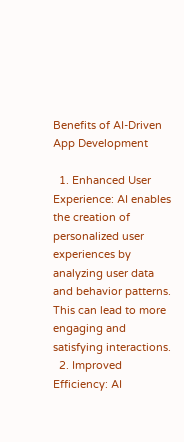Benefits of AI-Driven App Development

  1. Enhanced User Experience: AI enables the creation of personalized user experiences by analyzing user data and behavior patterns. This can lead to more engaging and satisfying interactions.
  2. Improved Efficiency: AI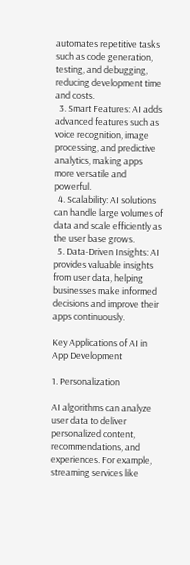automates repetitive tasks such as code generation, testing, and debugging, reducing development time and costs.
  3. Smart Features: AI adds advanced features such as voice recognition, image processing, and predictive analytics, making apps more versatile and powerful.
  4. Scalability: AI solutions can handle large volumes of data and scale efficiently as the user base grows.
  5. Data-Driven Insights: AI provides valuable insights from user data, helping businesses make informed decisions and improve their apps continuously.

Key Applications of AI in App Development

1. Personalization

AI algorithms can analyze user data to deliver personalized content, recommendations, and experiences. For example, streaming services like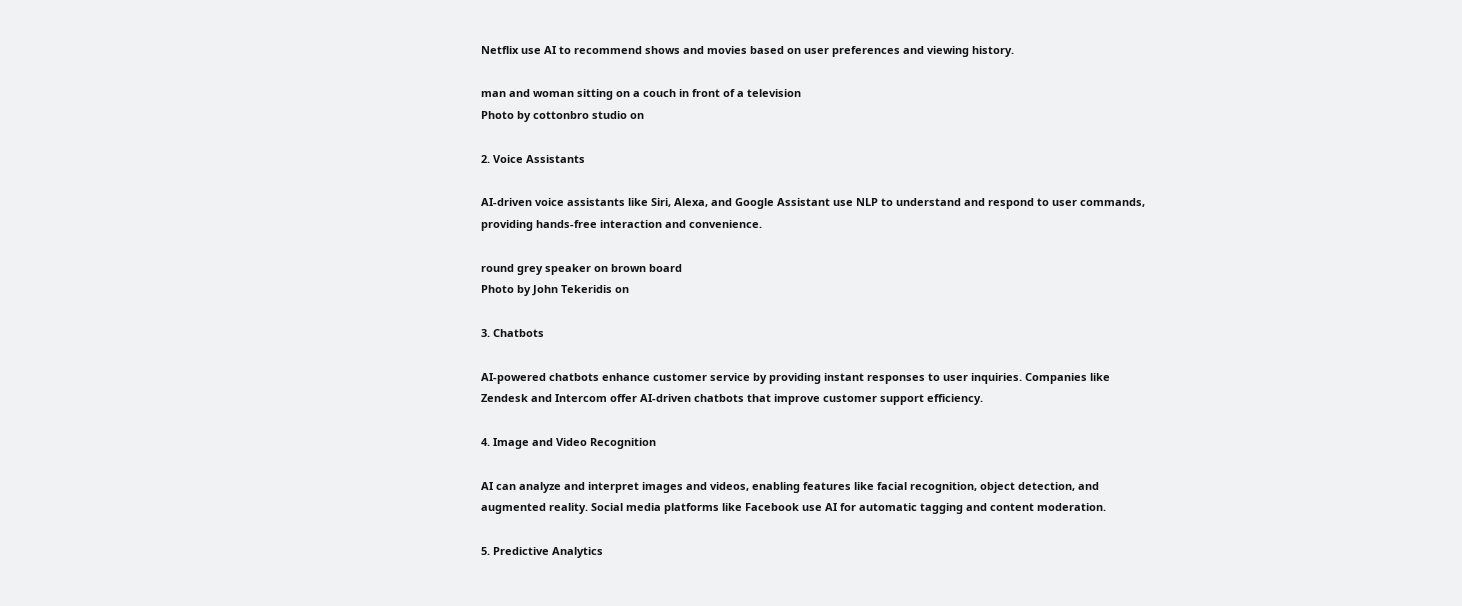Netflix use AI to recommend shows and movies based on user preferences and viewing history.

man and woman sitting on a couch in front of a television
Photo by cottonbro studio on

2. Voice Assistants

AI-driven voice assistants like Siri, Alexa, and Google Assistant use NLP to understand and respond to user commands, providing hands-free interaction and convenience.

round grey speaker on brown board
Photo by John Tekeridis on

3. Chatbots

AI-powered chatbots enhance customer service by providing instant responses to user inquiries. Companies like Zendesk and Intercom offer AI-driven chatbots that improve customer support efficiency.

4. Image and Video Recognition

AI can analyze and interpret images and videos, enabling features like facial recognition, object detection, and augmented reality. Social media platforms like Facebook use AI for automatic tagging and content moderation.

5. Predictive Analytics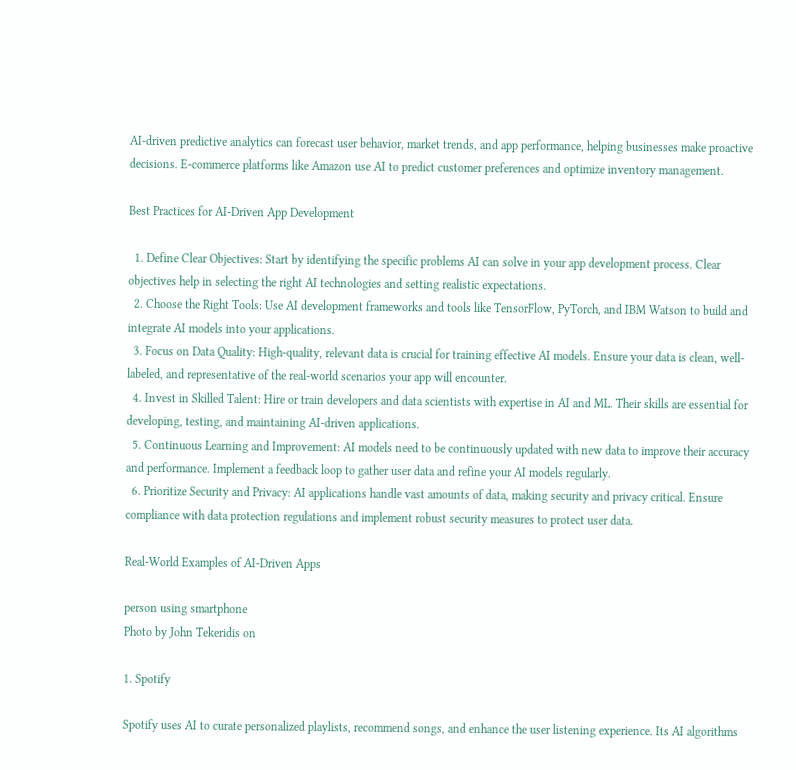AI-driven predictive analytics can forecast user behavior, market trends, and app performance, helping businesses make proactive decisions. E-commerce platforms like Amazon use AI to predict customer preferences and optimize inventory management.

Best Practices for AI-Driven App Development

  1. Define Clear Objectives: Start by identifying the specific problems AI can solve in your app development process. Clear objectives help in selecting the right AI technologies and setting realistic expectations.
  2. Choose the Right Tools: Use AI development frameworks and tools like TensorFlow, PyTorch, and IBM Watson to build and integrate AI models into your applications.
  3. Focus on Data Quality: High-quality, relevant data is crucial for training effective AI models. Ensure your data is clean, well-labeled, and representative of the real-world scenarios your app will encounter.
  4. Invest in Skilled Talent: Hire or train developers and data scientists with expertise in AI and ML. Their skills are essential for developing, testing, and maintaining AI-driven applications.
  5. Continuous Learning and Improvement: AI models need to be continuously updated with new data to improve their accuracy and performance. Implement a feedback loop to gather user data and refine your AI models regularly.
  6. Prioritize Security and Privacy: AI applications handle vast amounts of data, making security and privacy critical. Ensure compliance with data protection regulations and implement robust security measures to protect user data.

Real-World Examples of AI-Driven Apps

person using smartphone
Photo by John Tekeridis on

1. Spotify

Spotify uses AI to curate personalized playlists, recommend songs, and enhance the user listening experience. Its AI algorithms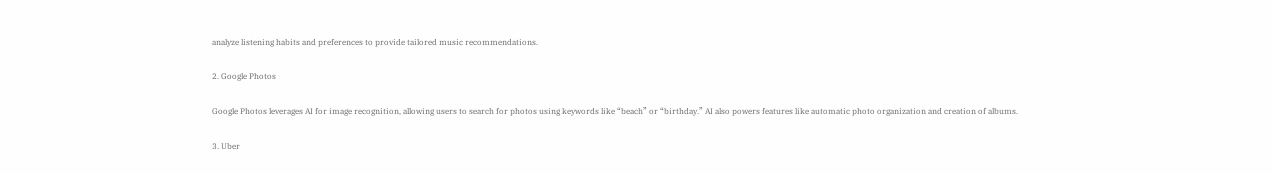analyze listening habits and preferences to provide tailored music recommendations.

2. Google Photos

Google Photos leverages AI for image recognition, allowing users to search for photos using keywords like “beach” or “birthday.” AI also powers features like automatic photo organization and creation of albums.

3. Uber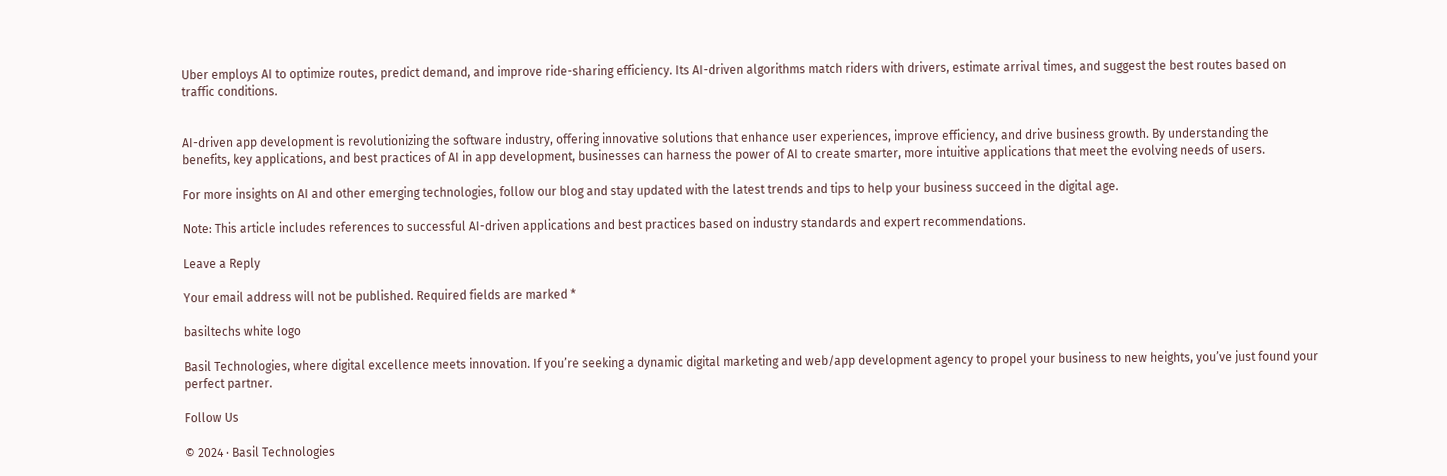Uber employs AI to optimize routes, predict demand, and improve ride-sharing efficiency. Its AI-driven algorithms match riders with drivers, estimate arrival times, and suggest the best routes based on traffic conditions.


AI-driven app development is revolutionizing the software industry, offering innovative solutions that enhance user experiences, improve efficiency, and drive business growth. By understanding the benefits, key applications, and best practices of AI in app development, businesses can harness the power of AI to create smarter, more intuitive applications that meet the evolving needs of users.

For more insights on AI and other emerging technologies, follow our blog and stay updated with the latest trends and tips to help your business succeed in the digital age.

Note: This article includes references to successful AI-driven applications and best practices based on industry standards and expert recommendations.

Leave a Reply

Your email address will not be published. Required fields are marked *

basiltechs white logo

Basil Technologies, where digital excellence meets innovation. If you’re seeking a dynamic digital marketing and web/app development agency to propel your business to new heights, you’ve just found your perfect partner.

Follow Us

© 2024 · Basil Technologies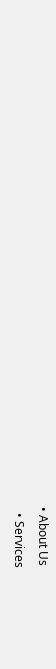• About Us
  • Services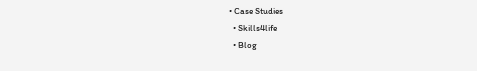• Case Studies
  • Skills4life
  • Blog